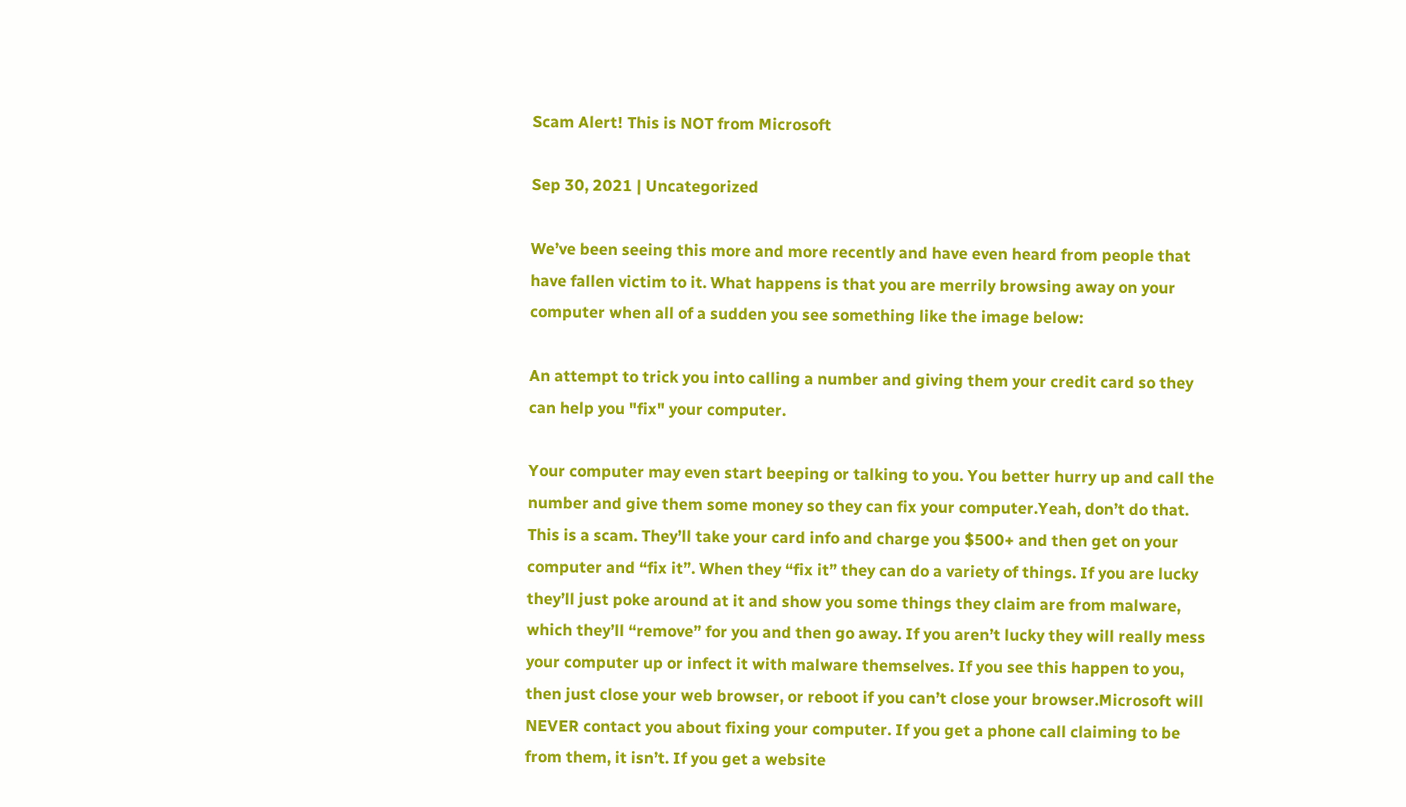Scam Alert! This is NOT from Microsoft

Sep 30, 2021 | Uncategorized

We’ve been seeing this more and more recently and have even heard from people that have fallen victim to it. What happens is that you are merrily browsing away on your computer when all of a sudden you see something like the image below:

An attempt to trick you into calling a number and giving them your credit card so they can help you "fix" your computer.

Your computer may even start beeping or talking to you. You better hurry up and call the number and give them some money so they can fix your computer.Yeah, don’t do that. This is a scam. They’ll take your card info and charge you $500+ and then get on your computer and “fix it”. When they “fix it” they can do a variety of things. If you are lucky they’ll just poke around at it and show you some things they claim are from malware, which they’ll “remove” for you and then go away. If you aren’t lucky they will really mess your computer up or infect it with malware themselves. If you see this happen to you, then just close your web browser, or reboot if you can’t close your browser.Microsoft will NEVER contact you about fixing your computer. If you get a phone call claiming to be from them, it isn’t. If you get a website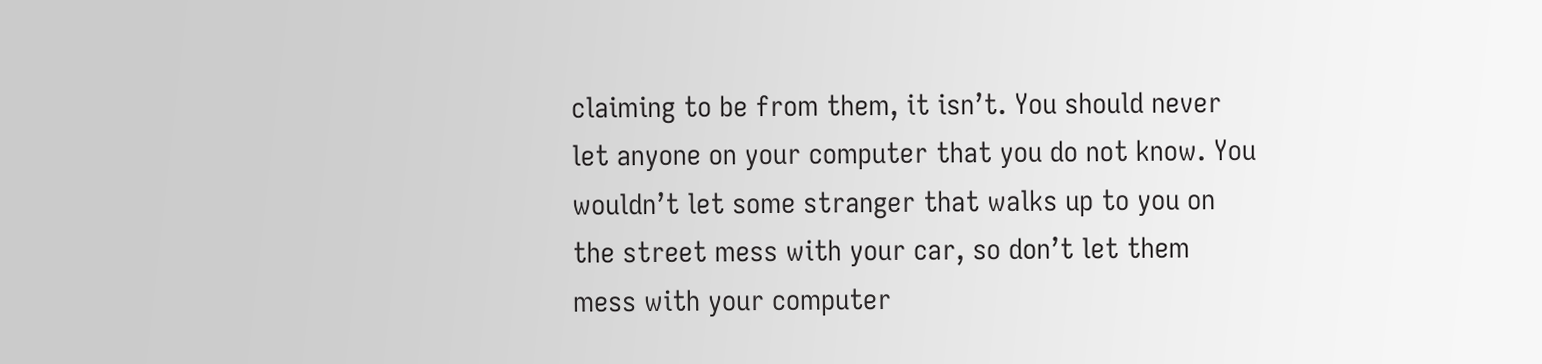claiming to be from them, it isn’t. You should never let anyone on your computer that you do not know. You wouldn’t let some stranger that walks up to you on the street mess with your car, so don’t let them mess with your computer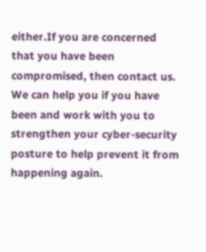either.If you are concerned that you have been compromised, then contact us. We can help you if you have been and work with you to strengthen your cyber-security posture to help prevent it from happening again.